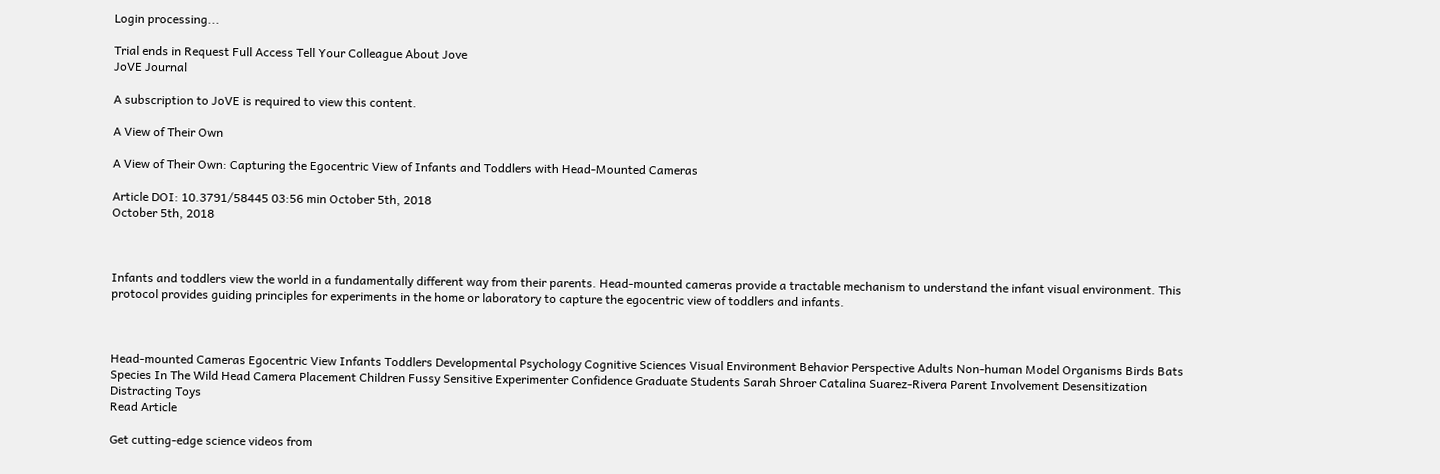Login processing...

Trial ends in Request Full Access Tell Your Colleague About Jove
JoVE Journal

A subscription to JoVE is required to view this content.

A View of Their Own

A View of Their Own: Capturing the Egocentric View of Infants and Toddlers with Head-Mounted Cameras

Article DOI: 10.3791/58445 03:56 min October 5th, 2018
October 5th, 2018



Infants and toddlers view the world in a fundamentally different way from their parents. Head-mounted cameras provide a tractable mechanism to understand the infant visual environment. This protocol provides guiding principles for experiments in the home or laboratory to capture the egocentric view of toddlers and infants.



Head-mounted Cameras Egocentric View Infants Toddlers Developmental Psychology Cognitive Sciences Visual Environment Behavior Perspective Adults Non-human Model Organisms Birds Bats Species In The Wild Head Camera Placement Children Fussy Sensitive Experimenter Confidence Graduate Students Sarah Shroer Catalina Suarez-Rivera Parent Involvement Desensitization Distracting Toys
Read Article

Get cutting-edge science videos from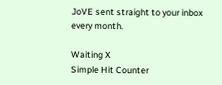JoVE sent straight to your inbox every month.

Waiting X
Simple Hit Counter